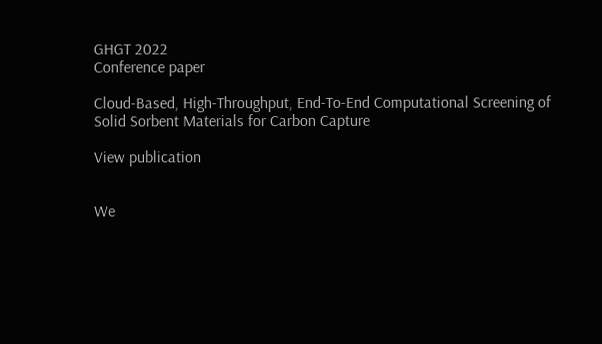GHGT 2022
Conference paper

Cloud-Based, High-Throughput, End-To-End Computational Screening of Solid Sorbent Materials for Carbon Capture

View publication


We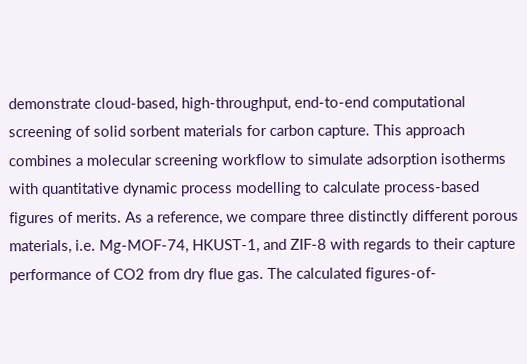demonstrate cloud-based, high-throughput, end-to-end computational screening of solid sorbent materials for carbon capture. This approach combines a molecular screening workflow to simulate adsorption isotherms with quantitative dynamic process modelling to calculate process-based figures of merits. As a reference, we compare three distinctly different porous materials, i.e. Mg-MOF-74, HKUST-1, and ZIF-8 with regards to their capture performance of CO2 from dry flue gas. The calculated figures-of-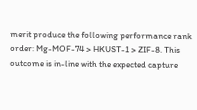merit produce the following performance rank order: Mg-MOF-74 > HKUST-1 > ZIF-8. This outcome is in-line with the expected capture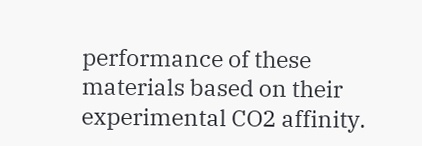performance of these materials based on their experimental CO2 affinity.